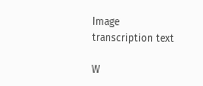Image transcription text

W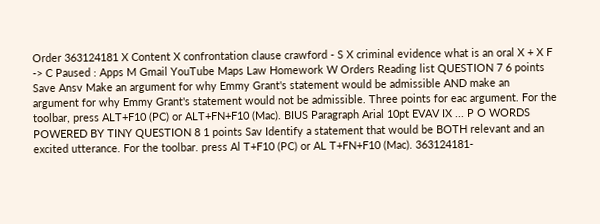Order 363124181 X Content X confrontation clause crawford - S X criminal evidence what is an oral X + X F -> C Paused : Apps M Gmail YouTube Maps Law Homework W Orders Reading list QUESTION 7 6 points Save Ansv Make an argument for why Emmy Grant's statement would be admissible AND make an argument for why Emmy Grant's statement would not be admissible. Three points for eac argument. For the toolbar, press ALT+F10 (PC) or ALT+FN+F10 (Mac). BIUS Paragraph Arial 10pt EVAV IX ... P O WORDS POWERED BY TINY QUESTION 8 1 points Sav Identify a statement that would be BOTH relevant and an excited utterance. For the toolbar. press Al T+F10 (PC) or AL T+FN+F10 (Mac). 363124181-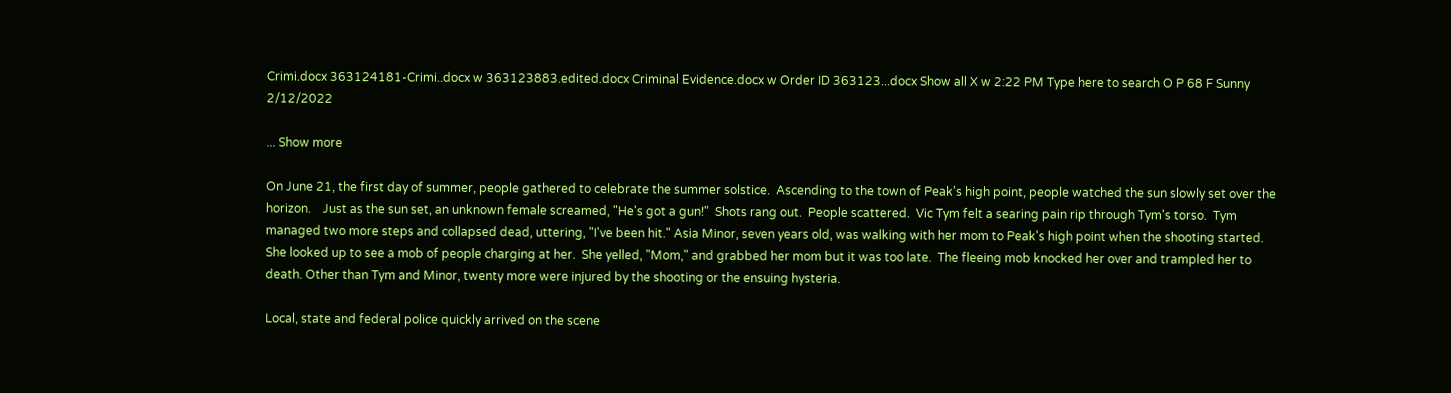Crimi.docx 363124181-Crimi..docx w 363123883.edited.docx Criminal Evidence.docx w Order ID 363123...docx Show all X w 2:22 PM Type here to search O P 68 F Sunny 2/12/2022

... Show more

On June 21, the first day of summer, people gathered to celebrate the summer solstice.  Ascending to the town of Peak's high point, people watched the sun slowly set over the horizon.    Just as the sun set, an unknown female screamed, "He's got a gun!"  Shots rang out.  People scattered.  Vic Tym felt a searing pain rip through Tym's torso.  Tym managed two more steps and collapsed dead, uttering, "I've been hit." Asia Minor, seven years old, was walking with her mom to Peak's high point when the shooting started.  She looked up to see a mob of people charging at her.  She yelled, "Mom," and grabbed her mom but it was too late.  The fleeing mob knocked her over and trampled her to death. Other than Tym and Minor, twenty more were injured by the shooting or the ensuing hysteria.

Local, state and federal police quickly arrived on the scene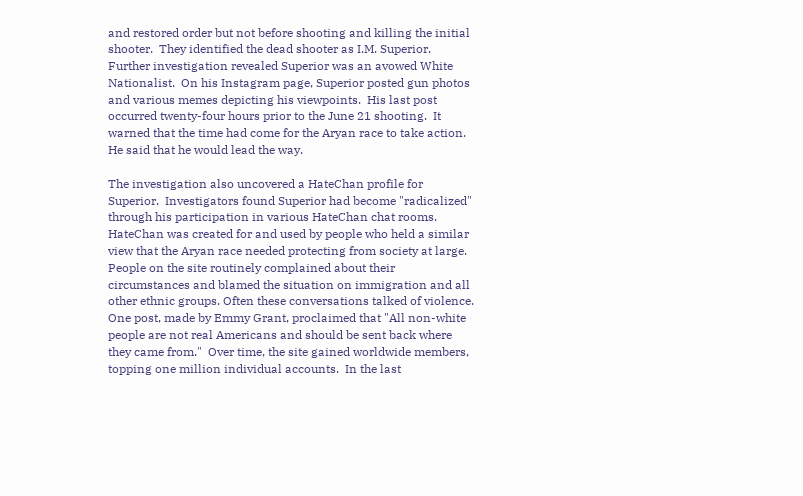and restored order but not before shooting and killing the initial shooter.  They identified the dead shooter as I.M. Superior.  Further investigation revealed Superior was an avowed White Nationalist.  On his Instagram page, Superior posted gun photos and various memes depicting his viewpoints.  His last post occurred twenty-four hours prior to the June 21 shooting.  It warned that the time had come for the Aryan race to take action.  He said that he would lead the way.

The investigation also uncovered a HateChan profile for Superior.  Investigators found Superior had become "radicalized" through his participation in various HateChan chat rooms.  HateChan was created for and used by people who held a similar view that the Aryan race needed protecting from society at large.  People on the site routinely complained about their circumstances and blamed the situation on immigration and all other ethnic groups. Often these conversations talked of violence.  One post, made by Emmy Grant, proclaimed that "All non-white people are not real Americans and should be sent back where they came from."  Over time, the site gained worldwide members, topping one million individual accounts.  In the last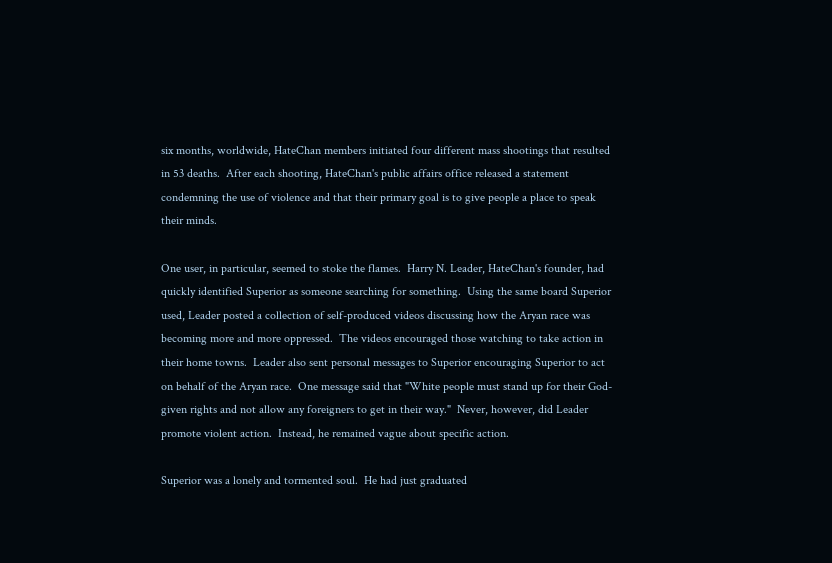six months, worldwide, HateChan members initiated four different mass shootings that resulted in 53 deaths.  After each shooting, HateChan's public affairs office released a statement condemning the use of violence and that their primary goal is to give people a place to speak their minds.

One user, in particular, seemed to stoke the flames.  Harry N. Leader, HateChan's founder, had quickly identified Superior as someone searching for something.  Using the same board Superior used, Leader posted a collection of self-produced videos discussing how the Aryan race was becoming more and more oppressed.  The videos encouraged those watching to take action in their home towns.  Leader also sent personal messages to Superior encouraging Superior to act on behalf of the Aryan race.  One message said that "White people must stand up for their God-given rights and not allow any foreigners to get in their way."  Never, however, did Leader promote violent action.  Instead, he remained vague about specific action.

Superior was a lonely and tormented soul.  He had just graduated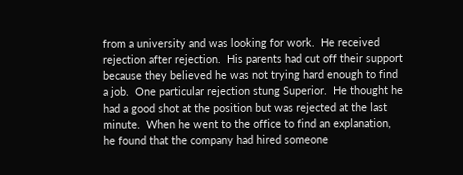from a university and was looking for work.  He received rejection after rejection.  His parents had cut off their support because they believed he was not trying hard enough to find a job.  One particular rejection stung Superior.  He thought he had a good shot at the position but was rejected at the last minute.  When he went to the office to find an explanation, he found that the company had hired someone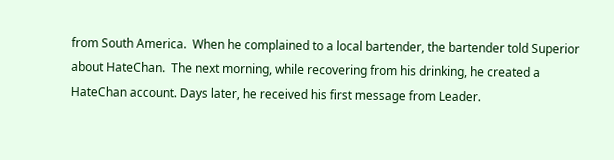from South America.  When he complained to a local bartender, the bartender told Superior about HateChan.  The next morning, while recovering from his drinking, he created a HateChan account. Days later, he received his first message from Leader.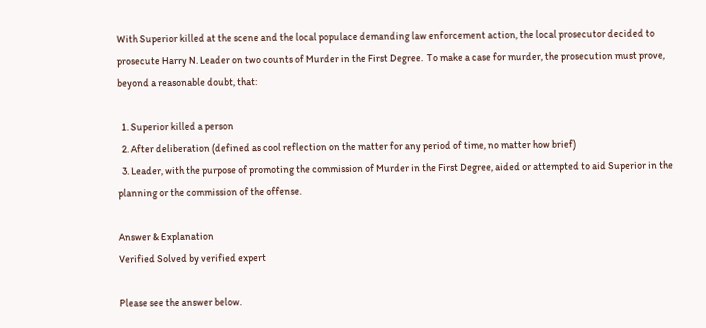With Superior killed at the scene and the local populace demanding law enforcement action, the local prosecutor decided to prosecute Harry N. Leader on two counts of Murder in the First Degree.  To make a case for murder, the prosecution must prove, beyond a reasonable doubt, that:

  1. Superior killed a person
  2. After deliberation (defined as cool reflection on the matter for any period of time, no matter how brief)
  3. Leader, with the purpose of promoting the commission of Murder in the First Degree, aided or attempted to aid Superior in the planning or the commission of the offense.

Answer & Explanation
Verified Solved by verified expert

Please see the answer below.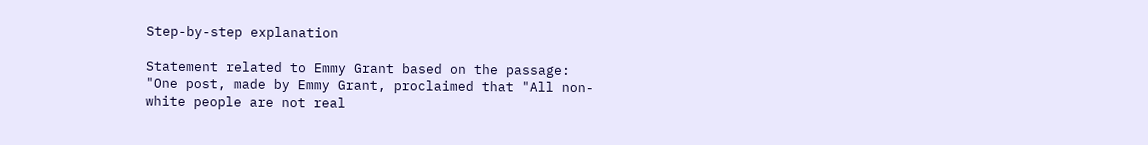Step-by-step explanation

Statement related to Emmy Grant based on the passage:
"One post, made by Emmy Grant, proclaimed that "All non-white people are not real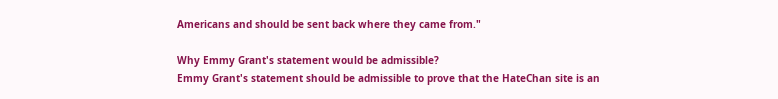Americans and should be sent back where they came from."

Why Emmy Grant's statement would be admissible?
Emmy Grant's statement should be admissible to prove that the HateChan site is an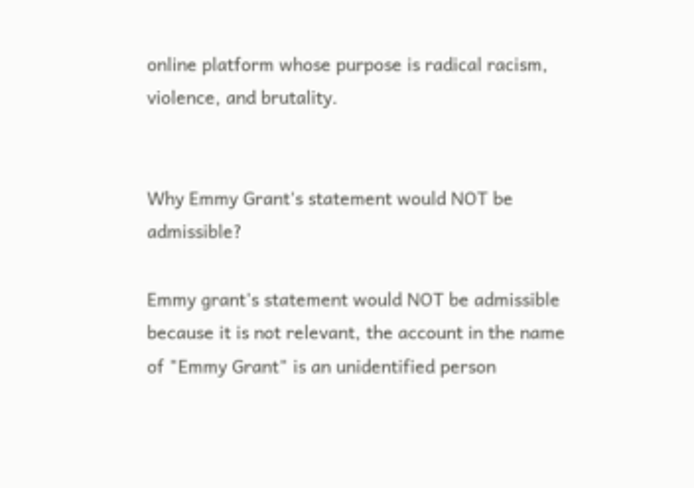online platform whose purpose is radical racism, violence, and brutality.


Why Emmy Grant's statement would NOT be admissible?

Emmy grant's statement would NOT be admissible because it is not relevant, the account in the name of "Emmy Grant" is an unidentified person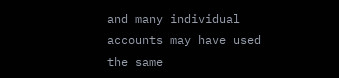and many individual accounts may have used the same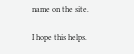name on the site.

I hope this helps.